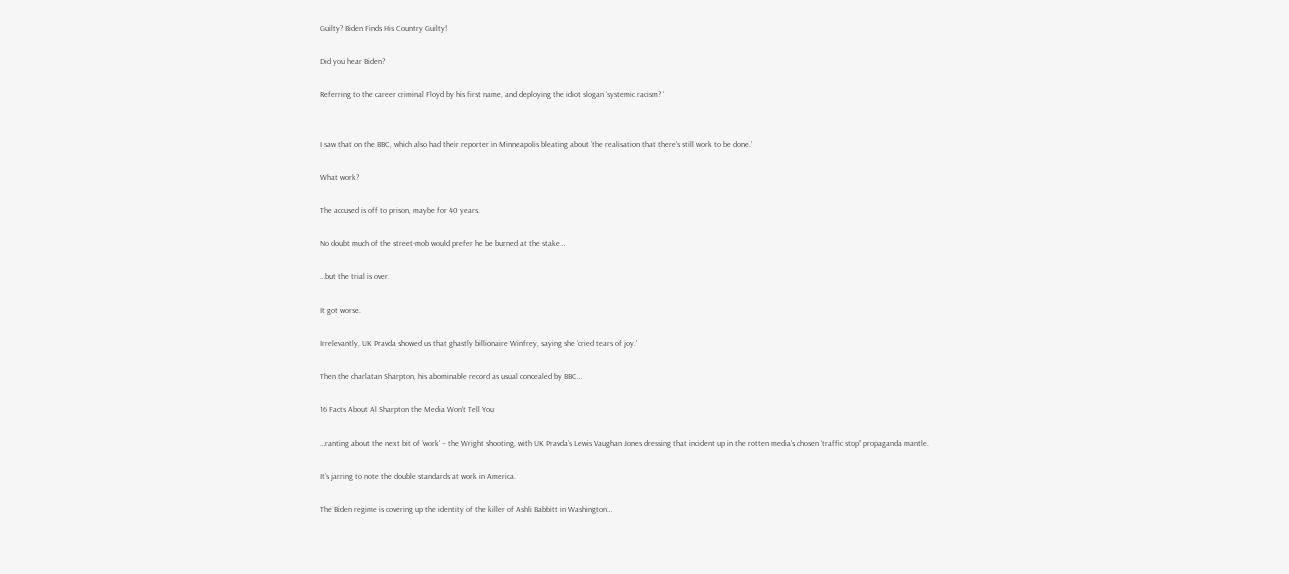Guilty? Biden Finds His Country Guilty!

Did you hear Biden?

Referring to the career criminal Floyd by his first name, and deploying the idiot slogan ‘systemic racism? ‘


I saw that on the BBC, which also had their reporter in Minneapolis bleating about ‘the realisation that there’s still work to be done.’

What work?

The accused is off to prison, maybe for 40 years.

No doubt much of the street-mob would prefer he be burned at the stake…

…but the trial is over.

It got worse.

Irrelevantly, UK Pravda showed us that ghastly billionaire Winfrey, saying she ‘cried tears of joy.’

Then the charlatan Sharpton, his abominable record as usual concealed by BBC…

16 Facts About Al Sharpton the Media Won’t Tell You

…ranting about the next bit of ‘work’ – the Wright shooting, with UK Pravda’s Lewis Vaughan Jones dressing that incident up in the rotten media’s chosen ‘traffic stop” propaganda mantle.

It’s jarring to note the double standards at work in America.

The Biden regime is covering up the identity of the killer of Ashli Babbitt in Washington…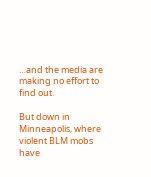…and the media are making no effort to find out.

But down in Minneapolis, where violent BLM mobs have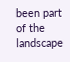been part of the landscape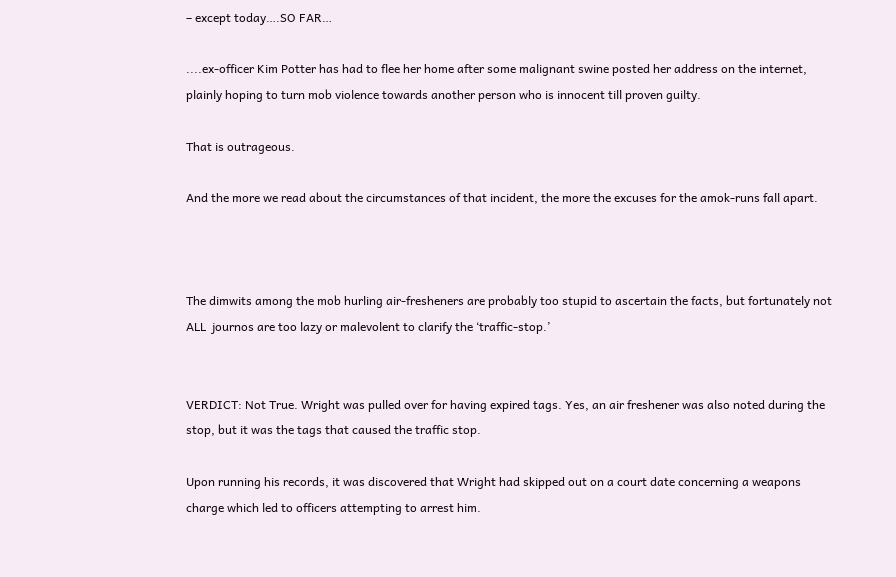– except today….SO FAR…

....ex-officer Kim Potter has had to flee her home after some malignant swine posted her address on the internet, plainly hoping to turn mob violence towards another person who is innocent till proven guilty.

That is outrageous.

And the more we read about the circumstances of that incident, the more the excuses for the amok-runs fall apart.



The dimwits among the mob hurling air-fresheners are probably too stupid to ascertain the facts, but fortunately not ALL  journos are too lazy or malevolent to clarify the ‘traffic-stop.’


VERDICT: Not True. Wright was pulled over for having expired tags. Yes, an air freshener was also noted during the stop, but it was the tags that caused the traffic stop.

Upon running his records, it was discovered that Wright had skipped out on a court date concerning a weapons charge which led to officers attempting to arrest him.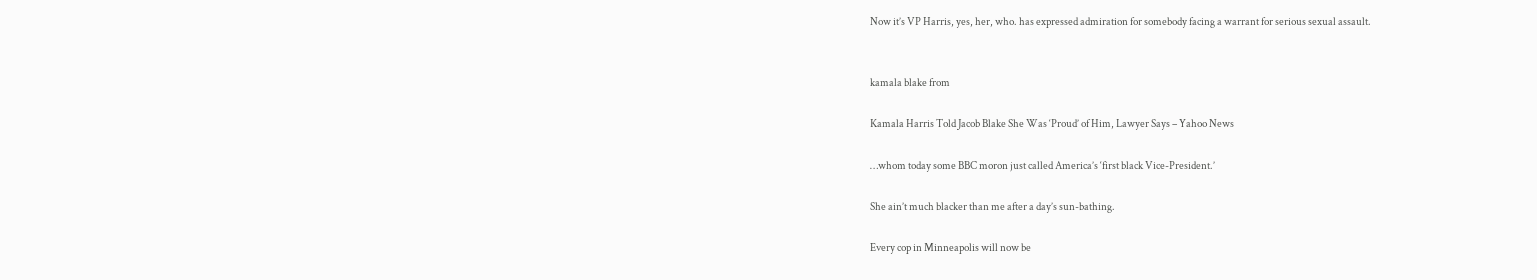Now it’s VP Harris, yes, her, who. has expressed admiration for somebody facing a warrant for serious sexual assault.


kamala blake from

Kamala Harris Told Jacob Blake She Was ‘Proud’ of Him, Lawyer Says – Yahoo News

…whom today some BBC moron just called America’s ‘first black Vice-President.’

She ain’t much blacker than me after a day’s sun-bathing.

Every cop in Minneapolis will now be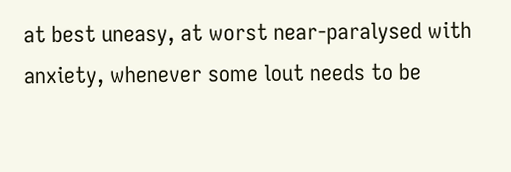at best uneasy, at worst near-paralysed with anxiety, whenever some lout needs to be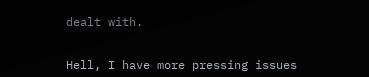dealt with.


Hell, I have more pressing issues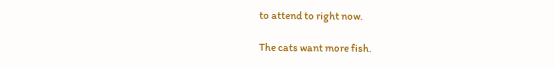to attend to right now.

The cats want more fish.